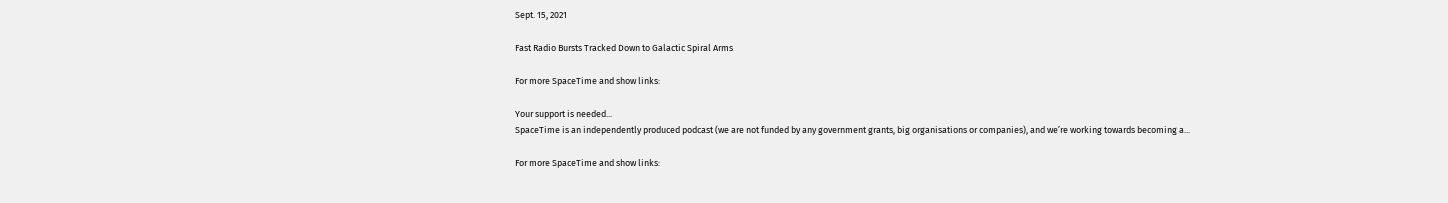Sept. 15, 2021

Fast Radio Bursts Tracked Down to Galactic Spiral Arms

For more SpaceTime and show links:

Your support is needed...
SpaceTime is an independently produced podcast (we are not funded by any government grants, big organisations or companies), and we’re working towards becoming a...

For more SpaceTime and show links: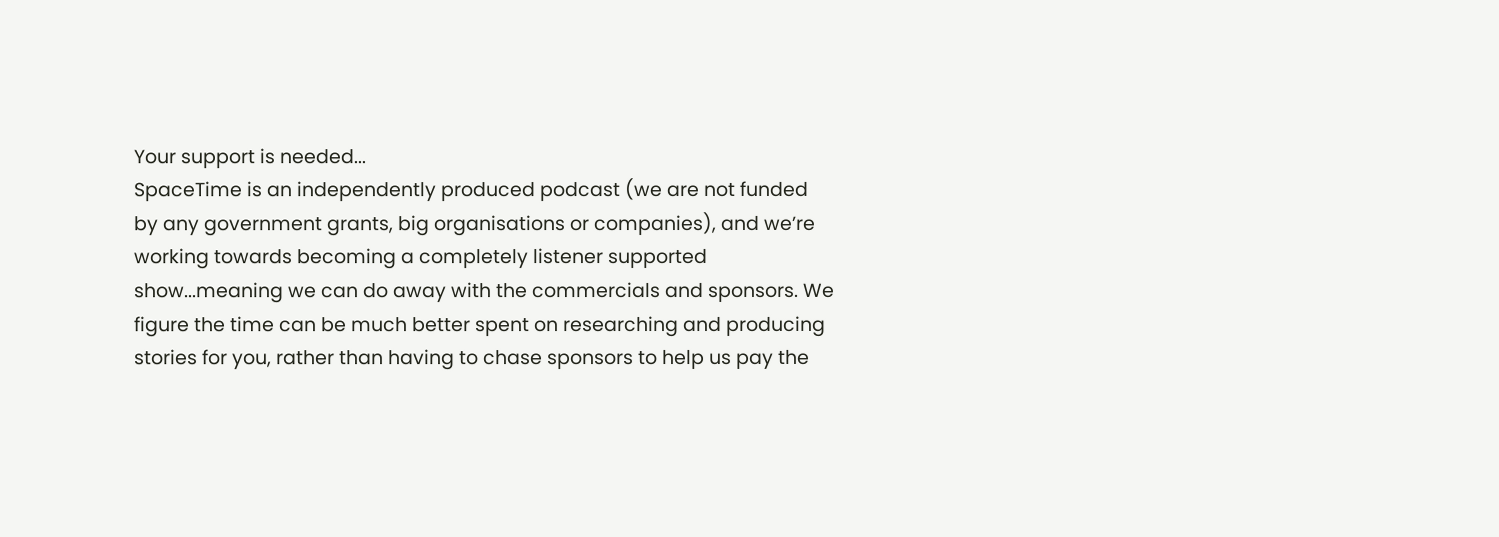Your support is needed...
SpaceTime is an independently produced podcast (we are not funded by any government grants, big organisations or companies), and we’re working towards becoming a completely listener supported show...meaning we can do away with the commercials and sponsors. We figure the time can be much better spent on researching and producing stories for you, rather than having to chase sponsors to help us pay the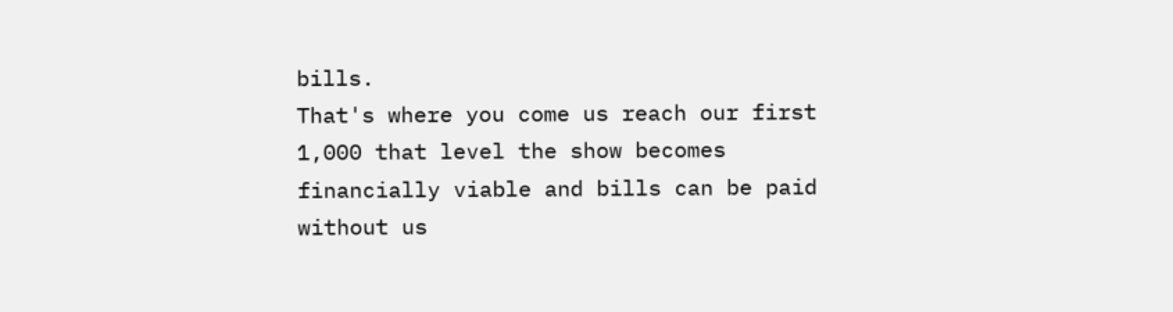bills.
That's where you come us reach our first 1,000 that level the show becomes financially viable and bills can be paid without us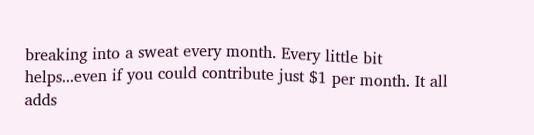breaking into a sweat every month. Every little bit helps...even if you could contribute just $1 per month. It all adds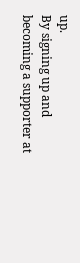up.
By signing up and becoming a supporter at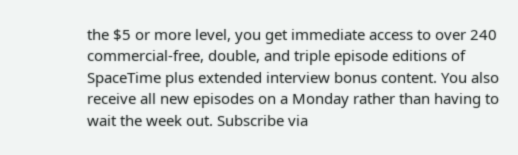the $5 or more level, you get immediate access to over 240 commercial-free, double, and triple episode editions of SpaceTime plus extended interview bonus content. You also receive all new episodes on a Monday rather than having to wait the week out. Subscribe via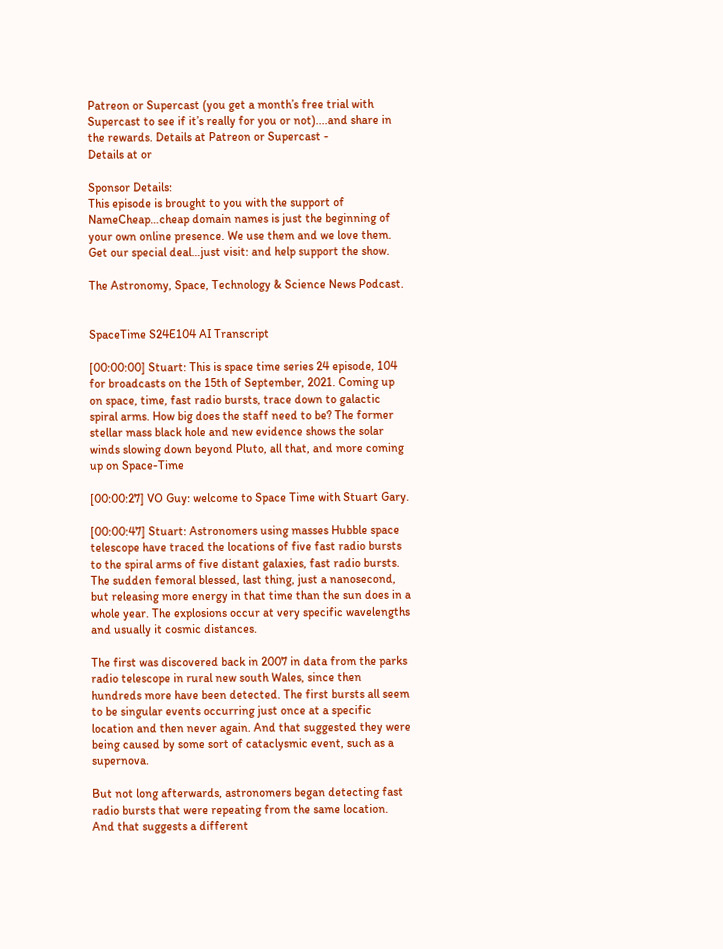Patreon or Supercast (you get a month’s free trial with Supercast to see if it’s really for you or not)....and share in the rewards. Details at Patreon or Supercast -
Details at or

Sponsor Details:
This episode is brought to you with the support of NameCheap…cheap domain names is just the beginning of your own online presence. We use them and we love them. Get our special deal…just visit: and help support the show.

The Astronomy, Space, Technology & Science News Podcast.


SpaceTime S24E104 AI Transcript

[00:00:00] Stuart: This is space time series 24 episode, 104 for broadcasts on the 15th of September, 2021. Coming up on space, time, fast radio bursts, trace down to galactic spiral arms. How big does the staff need to be? The former stellar mass black hole and new evidence shows the solar winds slowing down beyond Pluto, all that, and more coming up on Space-Time

[00:00:27] VO Guy: welcome to Space Time with Stuart Gary.

[00:00:47] Stuart: Astronomers using masses Hubble space telescope have traced the locations of five fast radio bursts to the spiral arms of five distant galaxies, fast radio bursts. The sudden femoral blessed, last thing, just a nanosecond, but releasing more energy in that time than the sun does in a whole year. The explosions occur at very specific wavelengths and usually it cosmic distances.

The first was discovered back in 2007 in data from the parks radio telescope in rural new south Wales, since then hundreds more have been detected. The first bursts all seem to be singular events occurring just once at a specific location and then never again. And that suggested they were being caused by some sort of cataclysmic event, such as a supernova.

But not long afterwards, astronomers began detecting fast radio bursts that were repeating from the same location. And that suggests a different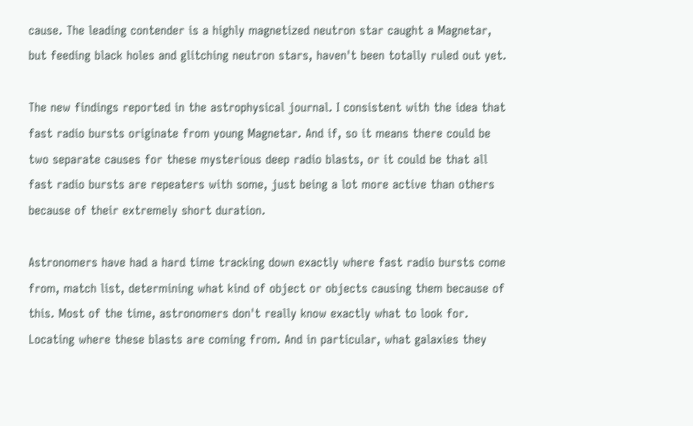cause. The leading contender is a highly magnetized neutron star caught a Magnetar, but feeding black holes and glitching neutron stars, haven't been totally ruled out yet.

The new findings reported in the astrophysical journal. I consistent with the idea that fast radio bursts originate from young Magnetar. And if, so it means there could be two separate causes for these mysterious deep radio blasts, or it could be that all fast radio bursts are repeaters with some, just being a lot more active than others because of their extremely short duration.

Astronomers have had a hard time tracking down exactly where fast radio bursts come from, match list, determining what kind of object or objects causing them because of this. Most of the time, astronomers don't really know exactly what to look for. Locating where these blasts are coming from. And in particular, what galaxies they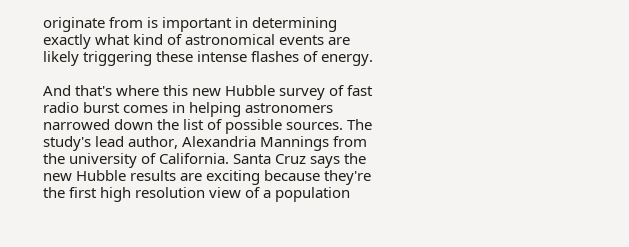originate from is important in determining exactly what kind of astronomical events are likely triggering these intense flashes of energy.

And that's where this new Hubble survey of fast radio burst comes in helping astronomers narrowed down the list of possible sources. The study's lead author, Alexandria Mannings from the university of California. Santa Cruz says the new Hubble results are exciting because they're the first high resolution view of a population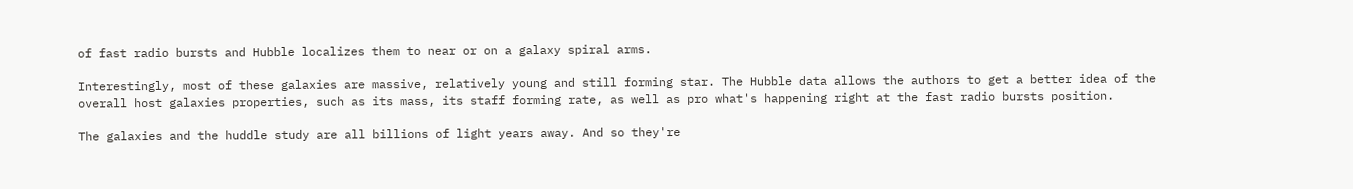of fast radio bursts and Hubble localizes them to near or on a galaxy spiral arms.

Interestingly, most of these galaxies are massive, relatively young and still forming star. The Hubble data allows the authors to get a better idea of the overall host galaxies properties, such as its mass, its staff forming rate, as well as pro what's happening right at the fast radio bursts position.

The galaxies and the huddle study are all billions of light years away. And so they're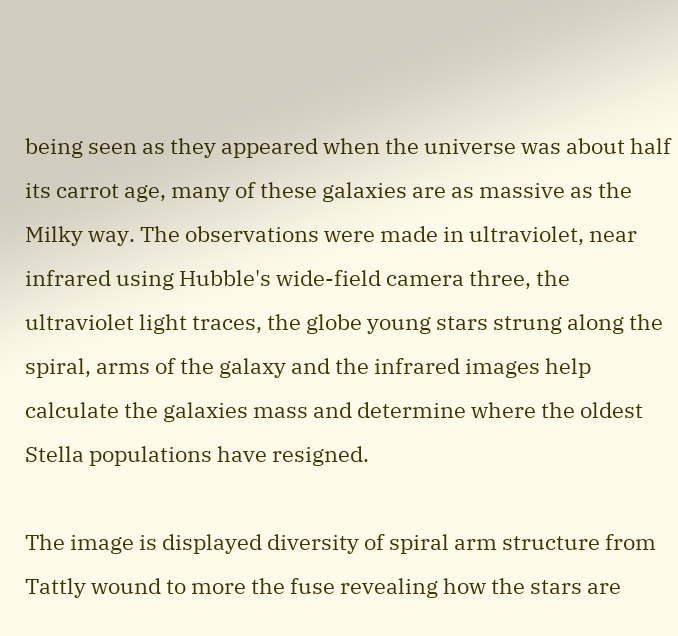being seen as they appeared when the universe was about half its carrot age, many of these galaxies are as massive as the Milky way. The observations were made in ultraviolet, near infrared using Hubble's wide-field camera three, the ultraviolet light traces, the globe young stars strung along the spiral, arms of the galaxy and the infrared images help calculate the galaxies mass and determine where the oldest Stella populations have resigned.

The image is displayed diversity of spiral arm structure from Tattly wound to more the fuse revealing how the stars are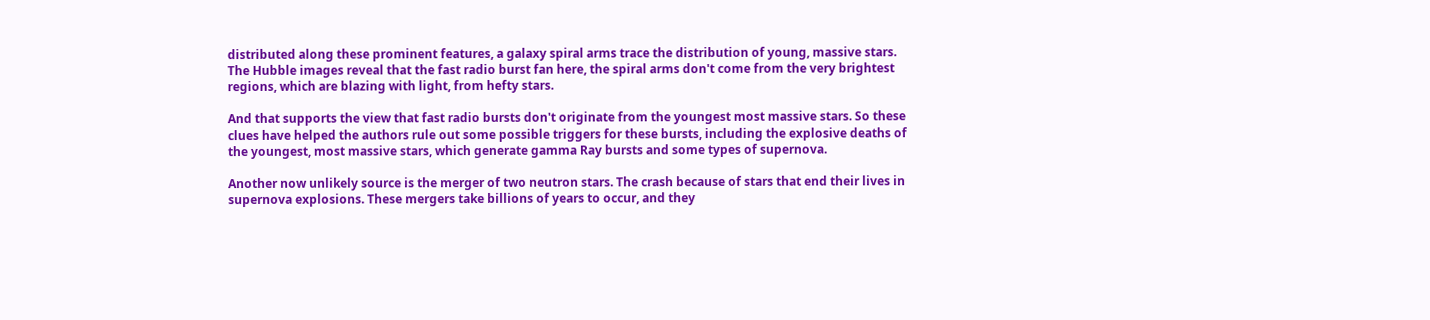distributed along these prominent features, a galaxy spiral arms trace the distribution of young, massive stars. The Hubble images reveal that the fast radio burst fan here, the spiral arms don't come from the very brightest regions, which are blazing with light, from hefty stars.

And that supports the view that fast radio bursts don't originate from the youngest most massive stars. So these clues have helped the authors rule out some possible triggers for these bursts, including the explosive deaths of the youngest, most massive stars, which generate gamma Ray bursts and some types of supernova.

Another now unlikely source is the merger of two neutron stars. The crash because of stars that end their lives in supernova explosions. These mergers take billions of years to occur, and they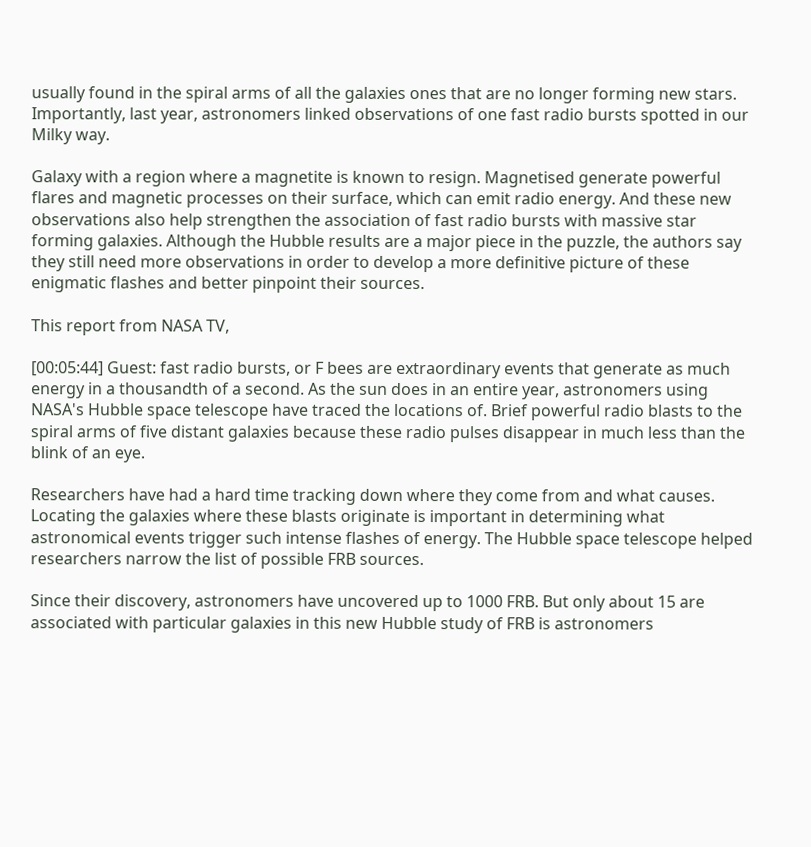usually found in the spiral arms of all the galaxies ones that are no longer forming new stars. Importantly, last year, astronomers linked observations of one fast radio bursts spotted in our Milky way.

Galaxy with a region where a magnetite is known to resign. Magnetised generate powerful flares and magnetic processes on their surface, which can emit radio energy. And these new observations also help strengthen the association of fast radio bursts with massive star forming galaxies. Although the Hubble results are a major piece in the puzzle, the authors say they still need more observations in order to develop a more definitive picture of these enigmatic flashes and better pinpoint their sources.

This report from NASA TV,

[00:05:44] Guest: fast radio bursts, or F bees are extraordinary events that generate as much energy in a thousandth of a second. As the sun does in an entire year, astronomers using NASA's Hubble space telescope have traced the locations of. Brief powerful radio blasts to the spiral arms of five distant galaxies because these radio pulses disappear in much less than the blink of an eye.

Researchers have had a hard time tracking down where they come from and what causes. Locating the galaxies where these blasts originate is important in determining what astronomical events trigger such intense flashes of energy. The Hubble space telescope helped researchers narrow the list of possible FRB sources.

Since their discovery, astronomers have uncovered up to 1000 FRB. But only about 15 are associated with particular galaxies in this new Hubble study of FRB is astronomers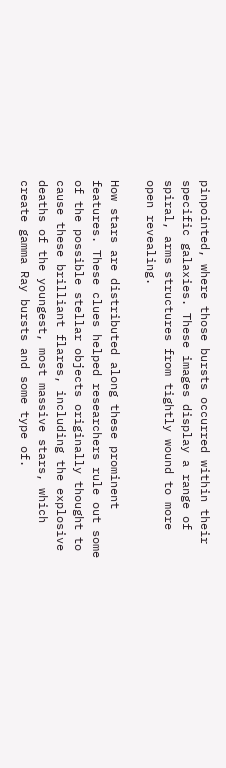pinpointed, where those bursts occurred within their specific galaxies. These images display a range of spiral, arms structures from tightly wound to more open revealing.

How stars are distributed along these prominent features. These clues helped researchers rule out some of the possible stellar objects originally thought to cause these brilliant flares, including the explosive deaths of the youngest, most massive stars, which create gamma Ray bursts and some type of.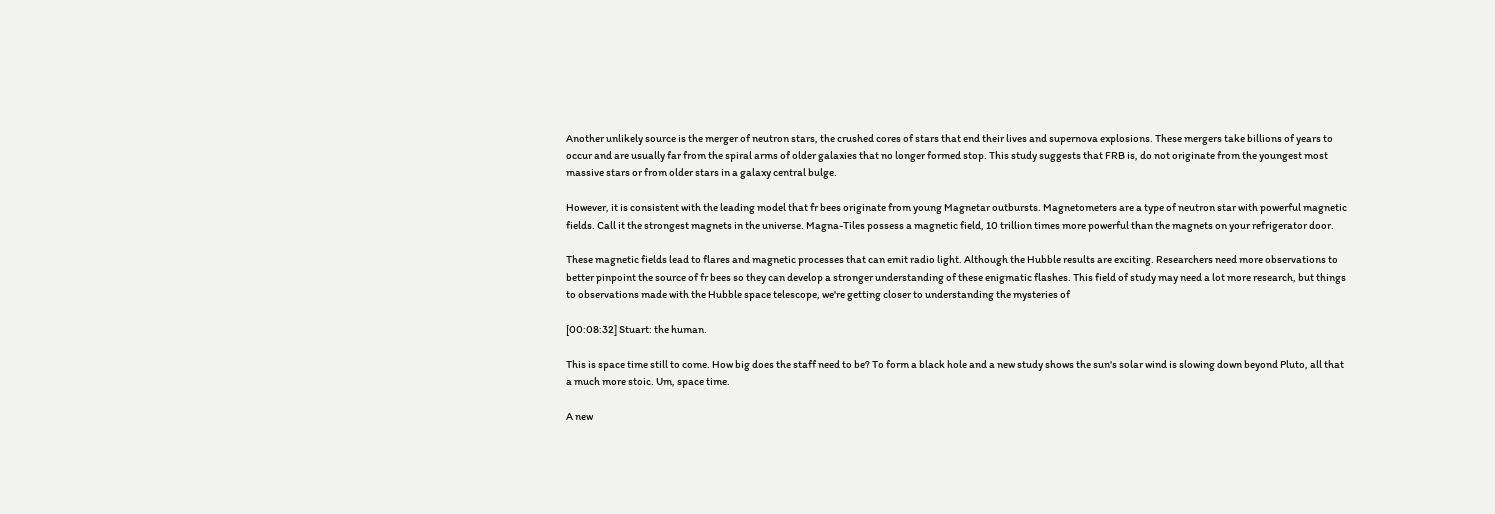Another unlikely source is the merger of neutron stars, the crushed cores of stars that end their lives and supernova explosions. These mergers take billions of years to occur and are usually far from the spiral arms of older galaxies that no longer formed stop. This study suggests that FRB is, do not originate from the youngest most massive stars or from older stars in a galaxy central bulge.

However, it is consistent with the leading model that fr bees originate from young Magnetar outbursts. Magnetometers are a type of neutron star with powerful magnetic fields. Call it the strongest magnets in the universe. Magna-Tiles possess a magnetic field, 10 trillion times more powerful than the magnets on your refrigerator door.

These magnetic fields lead to flares and magnetic processes that can emit radio light. Although the Hubble results are exciting. Researchers need more observations to better pinpoint the source of fr bees so they can develop a stronger understanding of these enigmatic flashes. This field of study may need a lot more research, but things to observations made with the Hubble space telescope, we're getting closer to understanding the mysteries of

[00:08:32] Stuart: the human.

This is space time still to come. How big does the staff need to be? To form a black hole and a new study shows the sun's solar wind is slowing down beyond Pluto, all that a much more stoic. Um, space time.

A new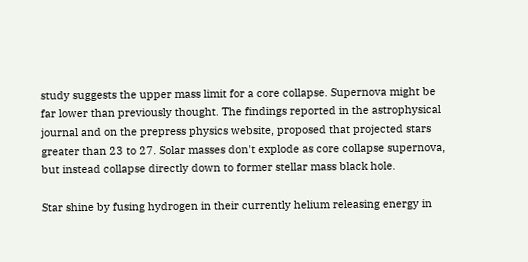study suggests the upper mass limit for a core collapse. Supernova might be far lower than previously thought. The findings reported in the astrophysical journal and on the prepress physics website, proposed that projected stars greater than 23 to 27. Solar masses don't explode as core collapse supernova, but instead collapse directly down to former stellar mass black hole.

Star shine by fusing hydrogen in their currently helium releasing energy in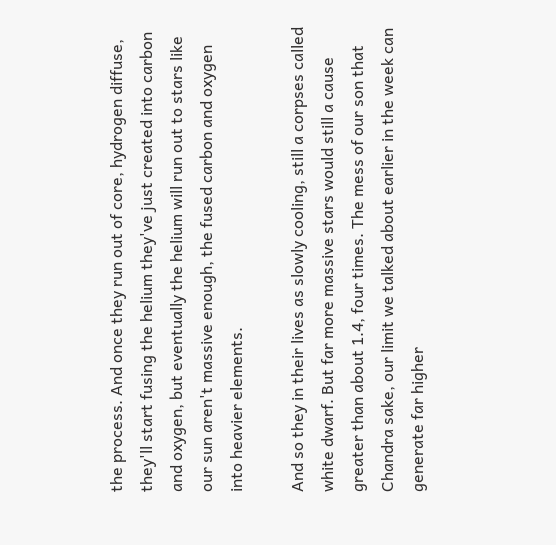the process. And once they run out of core, hydrogen diffuse, they'll start fusing the helium they've just created into carbon and oxygen, but eventually the helium will run out to stars like our sun aren't massive enough, the fused carbon and oxygen into heavier elements.

And so they in their lives as slowly cooling, still a corpses called white dwarf. But far more massive stars would still a cause greater than about 1.4, four times. The mess of our son that Chandra sake, our limit we talked about earlier in the week can generate far higher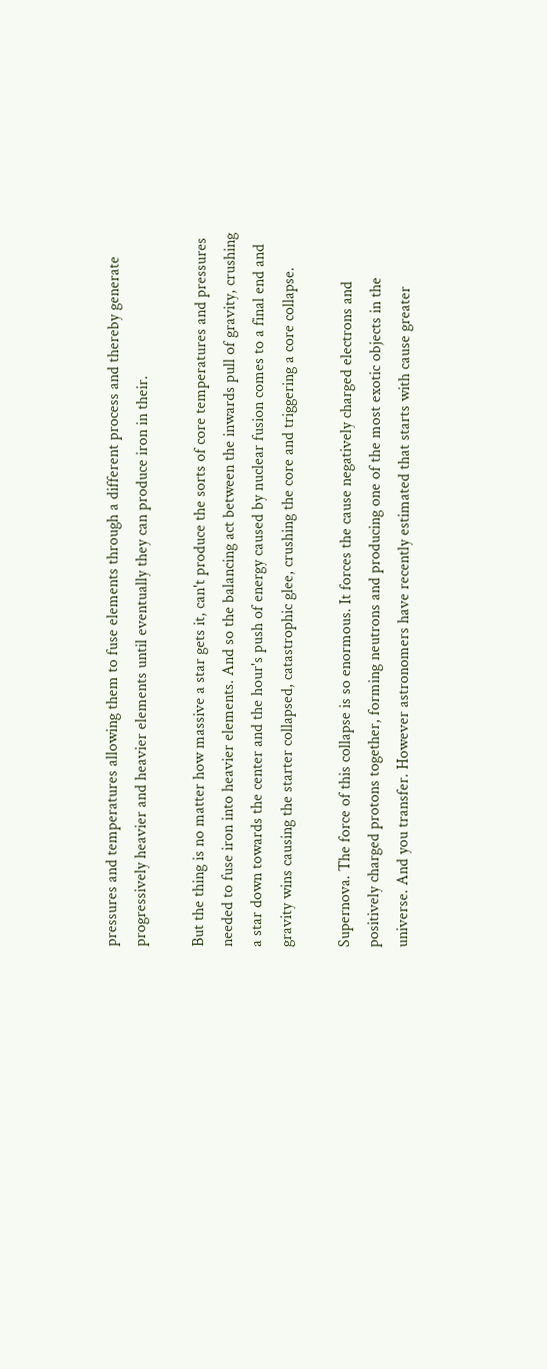pressures and temperatures allowing them to fuse elements through a different process and thereby generate progressively heavier and heavier elements until eventually they can produce iron in their.

But the thing is no matter how massive a star gets it, can't produce the sorts of core temperatures and pressures needed to fuse iron into heavier elements. And so the balancing act between the inwards pull of gravity, crushing a star down towards the center and the hour's push of energy caused by nuclear fusion comes to a final end and gravity wins causing the starter collapsed, catastrophic glee, crushing the core and triggering a core collapse.

Supernova. The force of this collapse is so enormous. It forces the cause negatively charged electrons and positively charged protons together, forming neutrons and producing one of the most exotic objects in the universe. And you transfer. However astronomers have recently estimated that starts with cause greater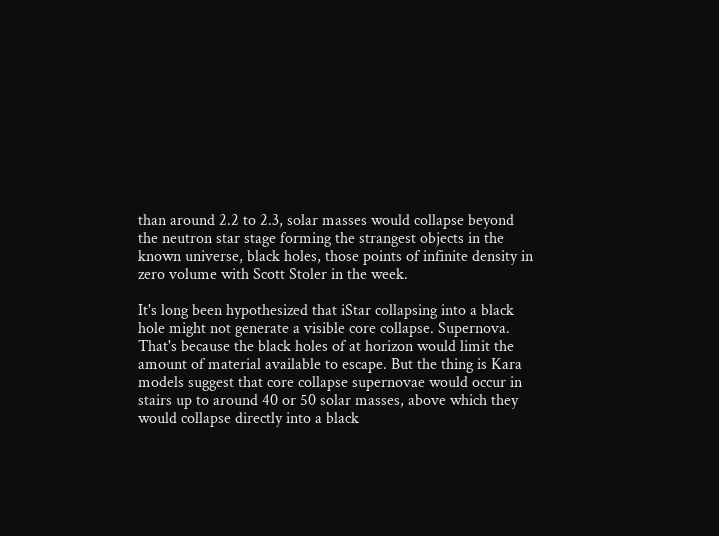than around 2.2 to 2.3, solar masses would collapse beyond the neutron star stage forming the strangest objects in the known universe, black holes, those points of infinite density in zero volume with Scott Stoler in the week.

It's long been hypothesized that iStar collapsing into a black hole might not generate a visible core collapse. Supernova. That's because the black holes of at horizon would limit the amount of material available to escape. But the thing is Kara models suggest that core collapse supernovae would occur in stairs up to around 40 or 50 solar masses, above which they would collapse directly into a black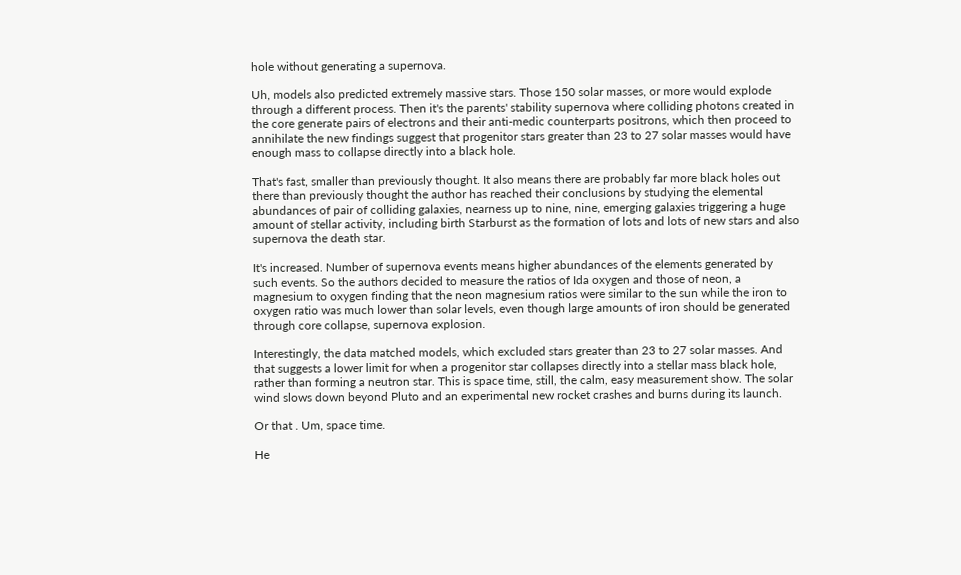hole without generating a supernova.

Uh, models also predicted extremely massive stars. Those 150 solar masses, or more would explode through a different process. Then it's the parents' stability supernova where colliding photons created in the core generate pairs of electrons and their anti-medic counterparts positrons, which then proceed to annihilate the new findings suggest that progenitor stars greater than 23 to 27 solar masses would have enough mass to collapse directly into a black hole.

That's fast, smaller than previously thought. It also means there are probably far more black holes out there than previously thought the author has reached their conclusions by studying the elemental abundances of pair of colliding galaxies, nearness up to nine, nine, emerging galaxies triggering a huge amount of stellar activity, including birth Starburst as the formation of lots and lots of new stars and also supernova the death star.

It's increased. Number of supernova events means higher abundances of the elements generated by such events. So the authors decided to measure the ratios of Ida oxygen and those of neon, a magnesium to oxygen finding that the neon magnesium ratios were similar to the sun while the iron to oxygen ratio was much lower than solar levels, even though large amounts of iron should be generated through core collapse, supernova explosion.

Interestingly, the data matched models, which excluded stars greater than 23 to 27 solar masses. And that suggests a lower limit for when a progenitor star collapses directly into a stellar mass black hole, rather than forming a neutron star. This is space time, still, the calm, easy measurement show. The solar wind slows down beyond Pluto and an experimental new rocket crashes and burns during its launch.

Or that . Um, space time.

He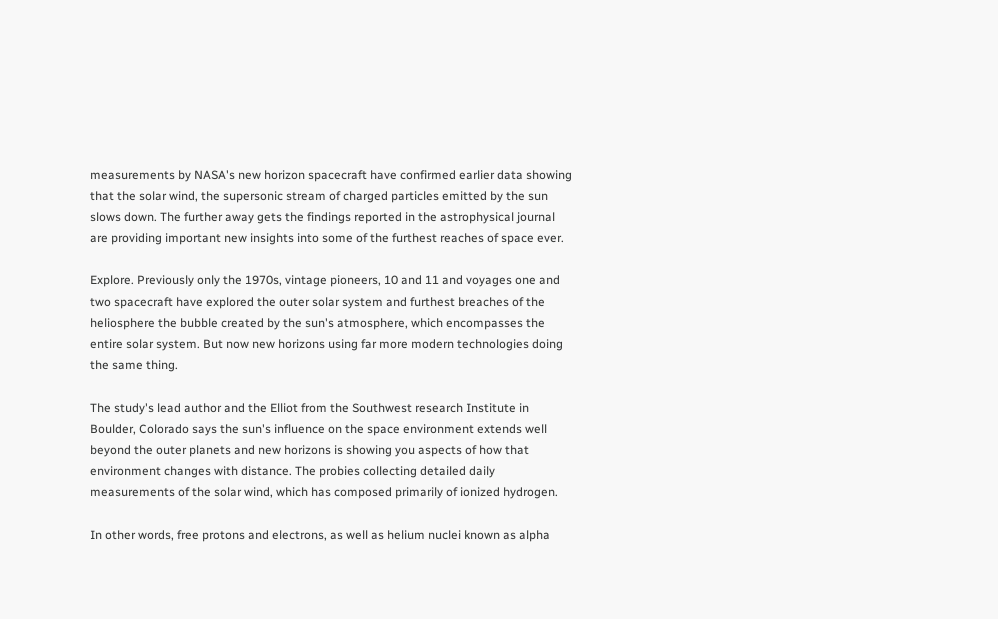measurements by NASA's new horizon spacecraft have confirmed earlier data showing that the solar wind, the supersonic stream of charged particles emitted by the sun slows down. The further away gets the findings reported in the astrophysical journal are providing important new insights into some of the furthest reaches of space ever.

Explore. Previously only the 1970s, vintage pioneers, 10 and 11 and voyages one and two spacecraft have explored the outer solar system and furthest breaches of the heliosphere the bubble created by the sun's atmosphere, which encompasses the entire solar system. But now new horizons using far more modern technologies doing the same thing.

The study's lead author and the Elliot from the Southwest research Institute in Boulder, Colorado says the sun's influence on the space environment extends well beyond the outer planets and new horizons is showing you aspects of how that environment changes with distance. The probies collecting detailed daily measurements of the solar wind, which has composed primarily of ionized hydrogen.

In other words, free protons and electrons, as well as helium nuclei known as alpha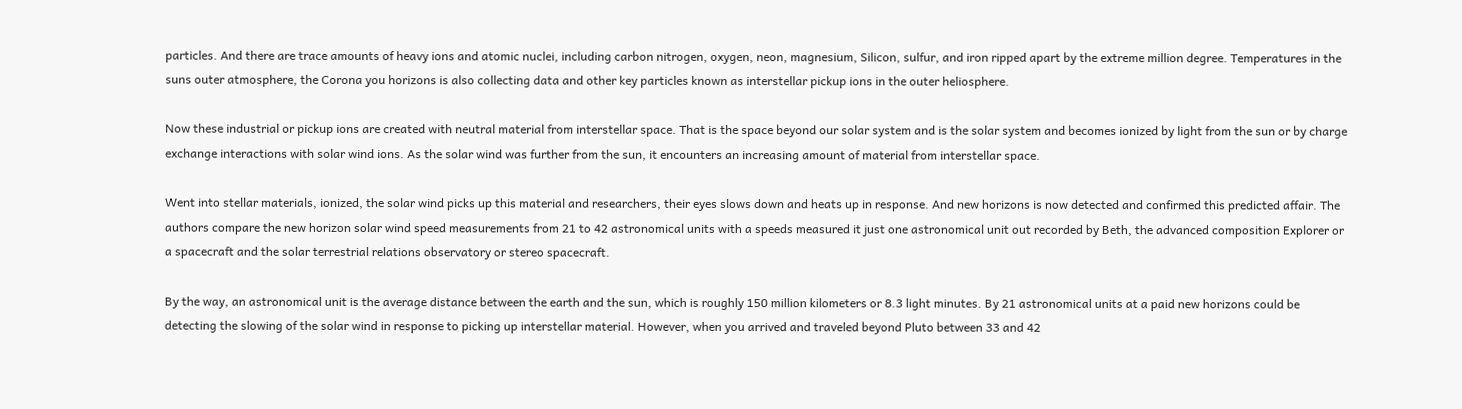particles. And there are trace amounts of heavy ions and atomic nuclei, including carbon nitrogen, oxygen, neon, magnesium, Silicon, sulfur, and iron ripped apart by the extreme million degree. Temperatures in the suns outer atmosphere, the Corona you horizons is also collecting data and other key particles known as interstellar pickup ions in the outer heliosphere.

Now these industrial or pickup ions are created with neutral material from interstellar space. That is the space beyond our solar system and is the solar system and becomes ionized by light from the sun or by charge exchange interactions with solar wind ions. As the solar wind was further from the sun, it encounters an increasing amount of material from interstellar space.

Went into stellar materials, ionized, the solar wind picks up this material and researchers, their eyes slows down and heats up in response. And new horizons is now detected and confirmed this predicted affair. The authors compare the new horizon solar wind speed measurements from 21 to 42 astronomical units with a speeds measured it just one astronomical unit out recorded by Beth, the advanced composition Explorer or a spacecraft and the solar terrestrial relations observatory or stereo spacecraft.

By the way, an astronomical unit is the average distance between the earth and the sun, which is roughly 150 million kilometers or 8.3 light minutes. By 21 astronomical units at a paid new horizons could be detecting the slowing of the solar wind in response to picking up interstellar material. However, when you arrived and traveled beyond Pluto between 33 and 42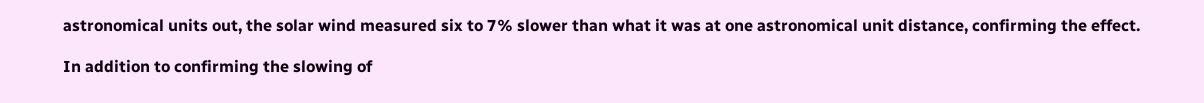astronomical units out, the solar wind measured six to 7% slower than what it was at one astronomical unit distance, confirming the effect.

In addition to confirming the slowing of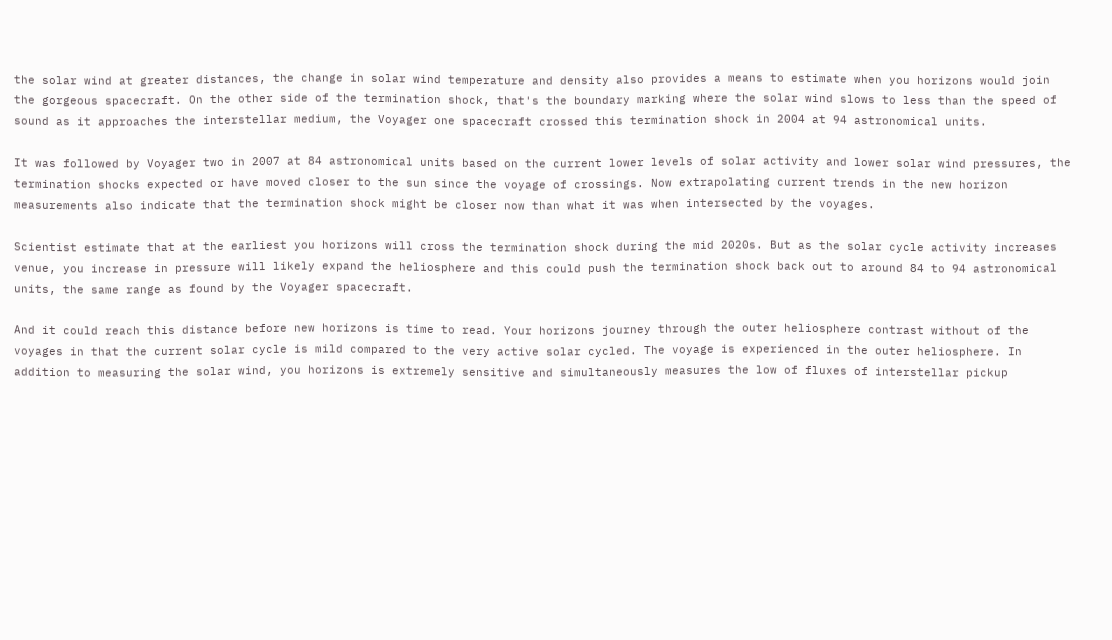the solar wind at greater distances, the change in solar wind temperature and density also provides a means to estimate when you horizons would join the gorgeous spacecraft. On the other side of the termination shock, that's the boundary marking where the solar wind slows to less than the speed of sound as it approaches the interstellar medium, the Voyager one spacecraft crossed this termination shock in 2004 at 94 astronomical units.

It was followed by Voyager two in 2007 at 84 astronomical units based on the current lower levels of solar activity and lower solar wind pressures, the termination shocks expected or have moved closer to the sun since the voyage of crossings. Now extrapolating current trends in the new horizon measurements also indicate that the termination shock might be closer now than what it was when intersected by the voyages.

Scientist estimate that at the earliest you horizons will cross the termination shock during the mid 2020s. But as the solar cycle activity increases venue, you increase in pressure will likely expand the heliosphere and this could push the termination shock back out to around 84 to 94 astronomical units, the same range as found by the Voyager spacecraft.

And it could reach this distance before new horizons is time to read. Your horizons journey through the outer heliosphere contrast without of the voyages in that the current solar cycle is mild compared to the very active solar cycled. The voyage is experienced in the outer heliosphere. In addition to measuring the solar wind, you horizons is extremely sensitive and simultaneously measures the low of fluxes of interstellar pickup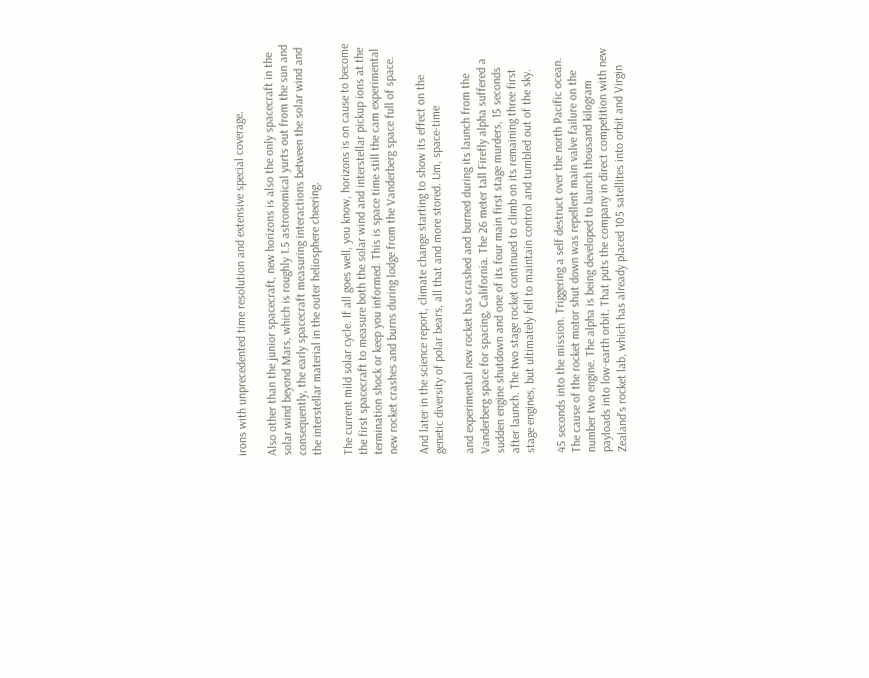irons with unprecedented time resolution and extensive special coverage.

Also other than the junior spacecraft, new horizons is also the only spacecraft in the solar wind beyond Mars, which is roughly 1.5 astronomical yurts out from the sun and consequently, the early spacecraft measuring interactions between the solar wind and the interstellar material in the outer heliosphere cheering.

The current mild solar cycle. If all goes well, you know, horizons is on cause to become the first spacecraft to measure both the solar wind and interstellar pickup ions at the termination shock or keep you informed. This is space time still the cam experimental new rocket crashes and burns during lodge from the Vanderberg space full of space.

And later in the science report, climate change starting to show its effect on the genetic diversity of polar bears, all that and more stored. Um, space-time

and experimental new rocket has crashed and burned during its launch from the Vanderberg space for spacing, California. The 26 meter tall Firefly alpha suffered a sudden engine shutdown and one of its four main first stage murders, 15 seconds after launch. The two stage rocket continued to climb on its remaining three first stage engines, but ultimately fell to maintain control and tumbled out of the sky.

45 seconds into the mission. Triggering a self destruct over the north Pacific ocean. The cause of the rocket motor shut down was repellent main valve failure on the number two engine. The alpha is being developed to launch thousand kilogram payloads into low-earth orbit. That puts the company in direct competition with new Zealand's rocket lab, which has already placed 105 satellites into orbit and Virgin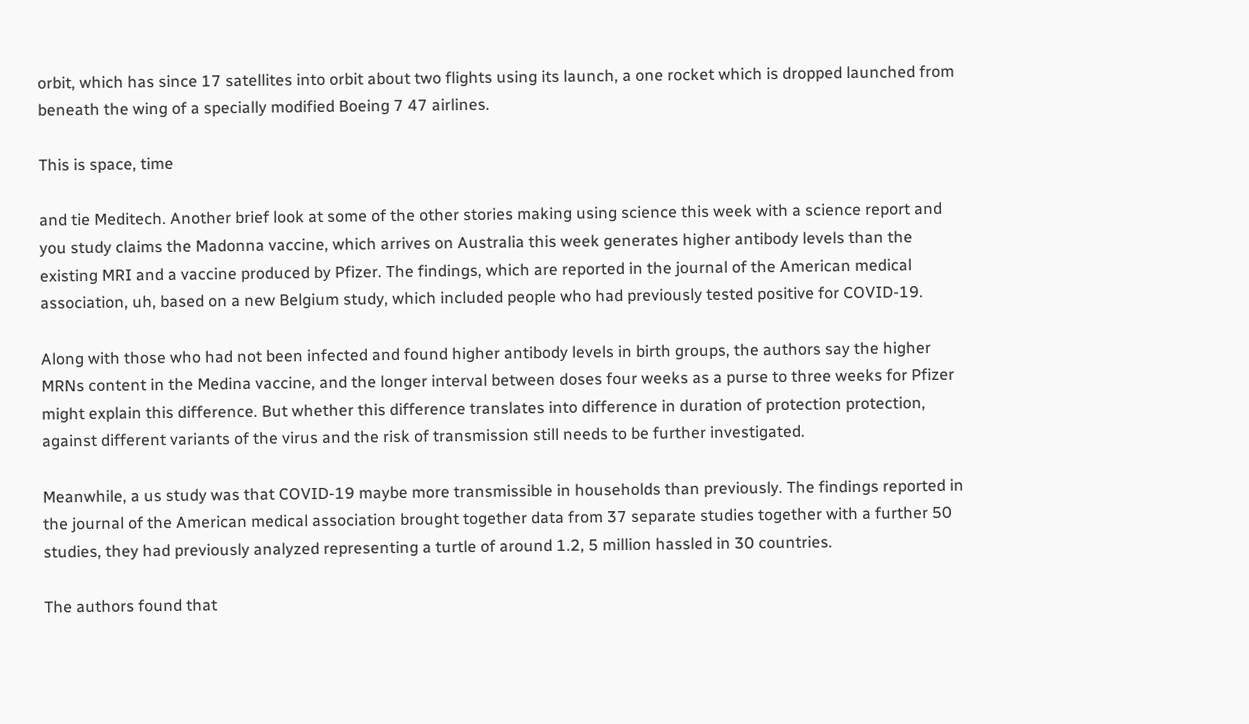orbit, which has since 17 satellites into orbit about two flights using its launch, a one rocket which is dropped launched from beneath the wing of a specially modified Boeing 7 47 airlines.

This is space, time

and tie Meditech. Another brief look at some of the other stories making using science this week with a science report and you study claims the Madonna vaccine, which arrives on Australia this week generates higher antibody levels than the existing MRI and a vaccine produced by Pfizer. The findings, which are reported in the journal of the American medical association, uh, based on a new Belgium study, which included people who had previously tested positive for COVID-19.

Along with those who had not been infected and found higher antibody levels in birth groups, the authors say the higher MRNs content in the Medina vaccine, and the longer interval between doses four weeks as a purse to three weeks for Pfizer might explain this difference. But whether this difference translates into difference in duration of protection protection, against different variants of the virus and the risk of transmission still needs to be further investigated.

Meanwhile, a us study was that COVID-19 maybe more transmissible in households than previously. The findings reported in the journal of the American medical association brought together data from 37 separate studies together with a further 50 studies, they had previously analyzed representing a turtle of around 1.2, 5 million hassled in 30 countries.

The authors found that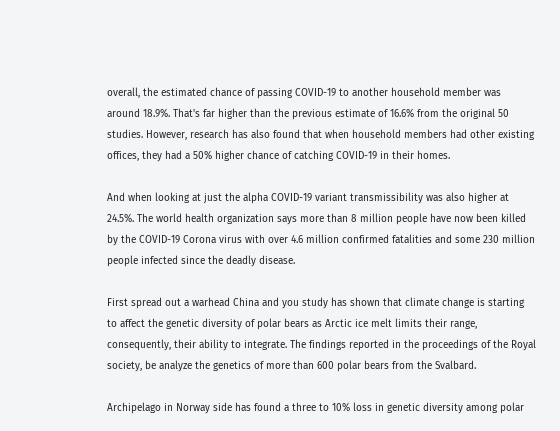overall, the estimated chance of passing COVID-19 to another household member was around 18.9%. That's far higher than the previous estimate of 16.6% from the original 50 studies. However, research has also found that when household members had other existing offices, they had a 50% higher chance of catching COVID-19 in their homes.

And when looking at just the alpha COVID-19 variant transmissibility was also higher at 24.5%. The world health organization says more than 8 million people have now been killed by the COVID-19 Corona virus with over 4.6 million confirmed fatalities and some 230 million people infected since the deadly disease.

First spread out a warhead China and you study has shown that climate change is starting to affect the genetic diversity of polar bears as Arctic ice melt limits their range, consequently, their ability to integrate. The findings reported in the proceedings of the Royal society, be analyze the genetics of more than 600 polar bears from the Svalbard.

Archipelago in Norway side has found a three to 10% loss in genetic diversity among polar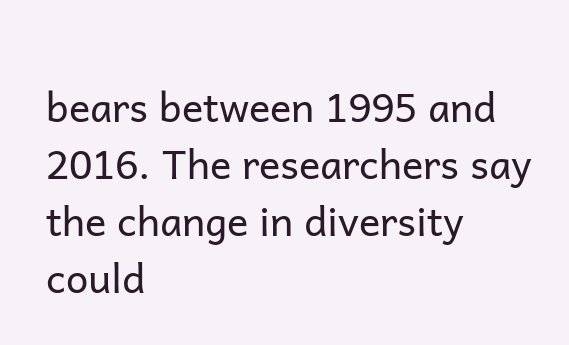bears between 1995 and 2016. The researchers say the change in diversity could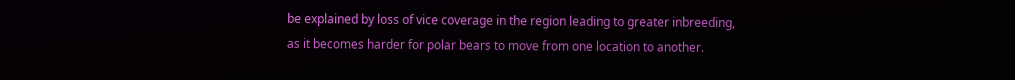be explained by loss of vice coverage in the region leading to greater inbreeding, as it becomes harder for polar bears to move from one location to another.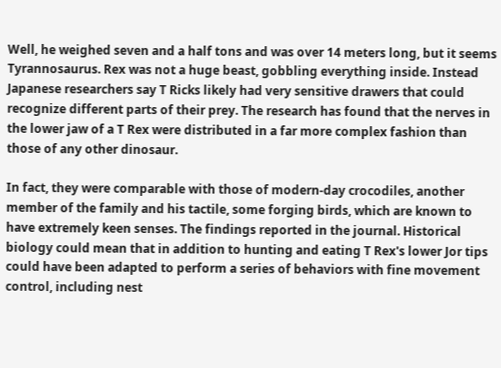Well, he weighed seven and a half tons and was over 14 meters long, but it seems Tyrannosaurus. Rex was not a huge beast, gobbling everything inside. Instead Japanese researchers say T Ricks likely had very sensitive drawers that could recognize different parts of their prey. The research has found that the nerves in the lower jaw of a T Rex were distributed in a far more complex fashion than those of any other dinosaur.

In fact, they were comparable with those of modern-day crocodiles, another member of the family and his tactile, some forging birds, which are known to have extremely keen senses. The findings reported in the journal. Historical biology could mean that in addition to hunting and eating T Rex's lower Jor tips could have been adapted to perform a series of behaviors with fine movement control, including nest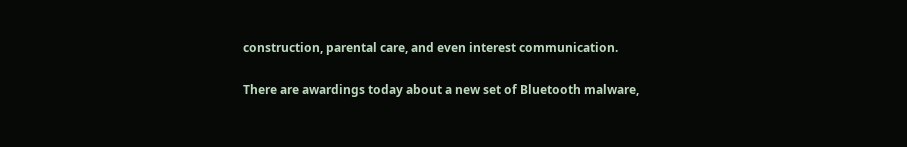construction, parental care, and even interest communication.

There are awardings today about a new set of Bluetooth malware,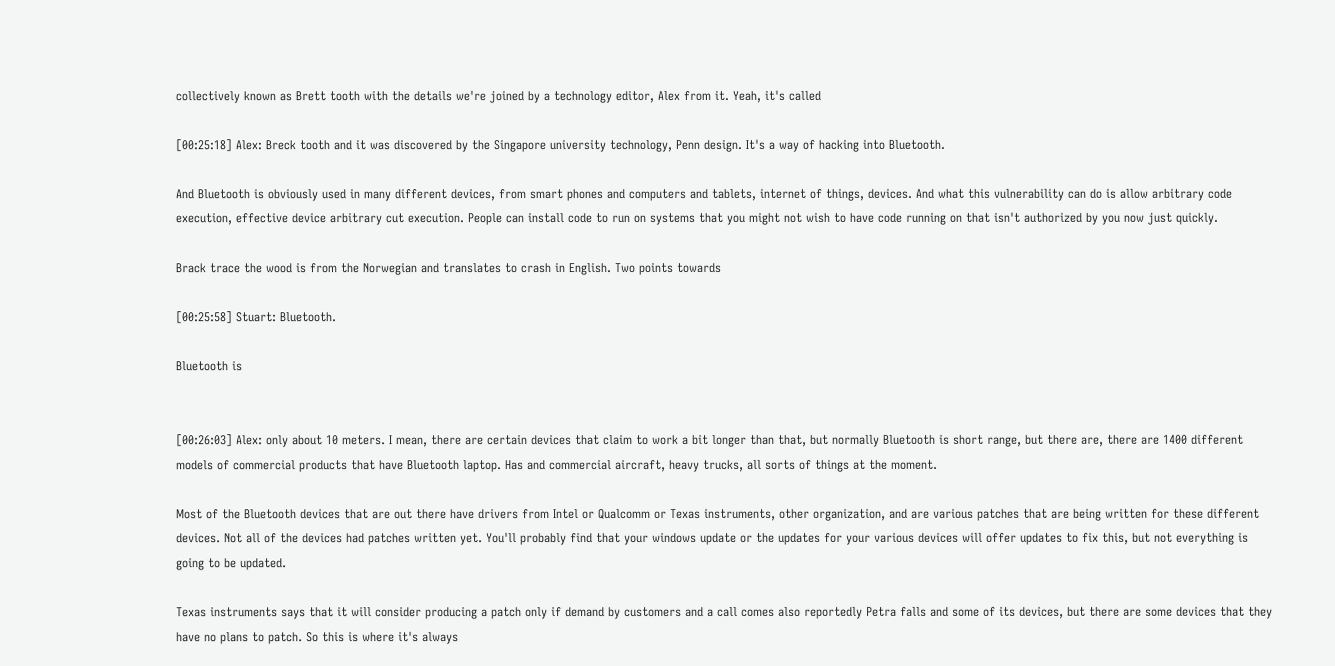collectively known as Brett tooth with the details we're joined by a technology editor, Alex from it. Yeah, it's called

[00:25:18] Alex: Breck tooth and it was discovered by the Singapore university technology, Penn design. It's a way of hacking into Bluetooth.

And Bluetooth is obviously used in many different devices, from smart phones and computers and tablets, internet of things, devices. And what this vulnerability can do is allow arbitrary code execution, effective device arbitrary cut execution. People can install code to run on systems that you might not wish to have code running on that isn't authorized by you now just quickly.

Brack trace the wood is from the Norwegian and translates to crash in English. Two points towards

[00:25:58] Stuart: Bluetooth.

Bluetooth is


[00:26:03] Alex: only about 10 meters. I mean, there are certain devices that claim to work a bit longer than that, but normally Bluetooth is short range, but there are, there are 1400 different models of commercial products that have Bluetooth laptop. Has and commercial aircraft, heavy trucks, all sorts of things at the moment.

Most of the Bluetooth devices that are out there have drivers from Intel or Qualcomm or Texas instruments, other organization, and are various patches that are being written for these different devices. Not all of the devices had patches written yet. You'll probably find that your windows update or the updates for your various devices will offer updates to fix this, but not everything is going to be updated.

Texas instruments says that it will consider producing a patch only if demand by customers and a call comes also reportedly Petra falls and some of its devices, but there are some devices that they have no plans to patch. So this is where it's always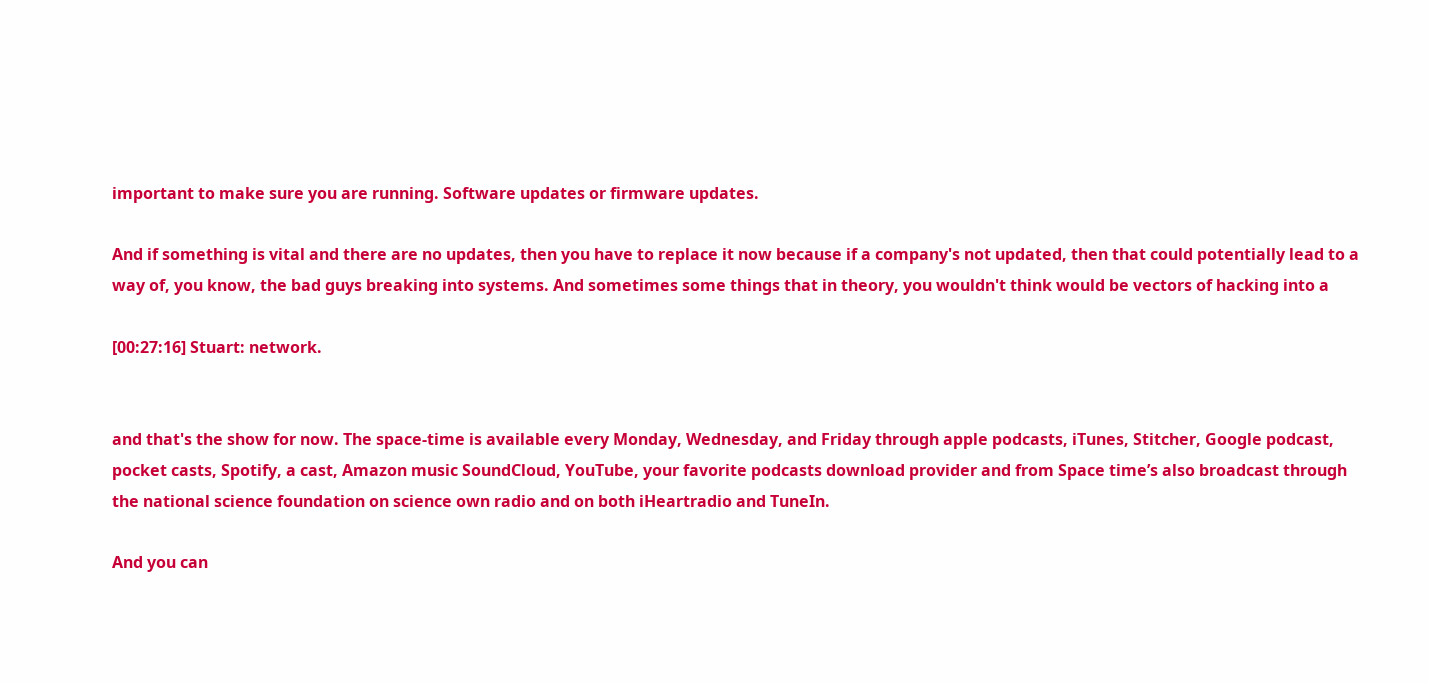important to make sure you are running. Software updates or firmware updates.

And if something is vital and there are no updates, then you have to replace it now because if a company's not updated, then that could potentially lead to a way of, you know, the bad guys breaking into systems. And sometimes some things that in theory, you wouldn't think would be vectors of hacking into a

[00:27:16] Stuart: network.


and that's the show for now. The space-time is available every Monday, Wednesday, and Friday through apple podcasts, iTunes, Stitcher, Google podcast, pocket casts, Spotify, a cast, Amazon music SoundCloud, YouTube, your favorite podcasts download provider and from Space time’s also broadcast through the national science foundation on science own radio and on both iHeartradio and TuneIn.

And you can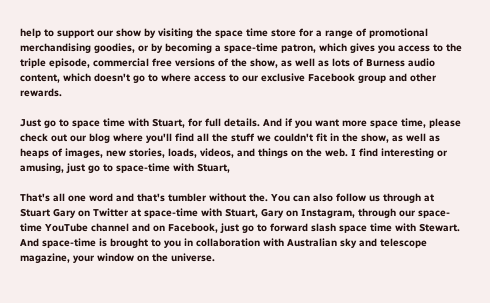help to support our show by visiting the space time store for a range of promotional merchandising goodies, or by becoming a space-time patron, which gives you access to the triple episode, commercial free versions of the show, as well as lots of Burness audio content, which doesn't go to where access to our exclusive Facebook group and other rewards.

Just go to space time with Stuart, for full details. And if you want more space time, please check out our blog where you'll find all the stuff we couldn't fit in the show, as well as heaps of images, new stories, loads, videos, and things on the web. I find interesting or amusing, just go to space-time with Stuart,

That's all one word and that's tumbler without the. You can also follow us through at Stuart Gary on Twitter at space-time with Stuart, Gary on Instagram, through our space-time YouTube channel and on Facebook, just go to forward slash space time with Stewart. And space-time is brought to you in collaboration with Australian sky and telescope magazine, your window on the universe.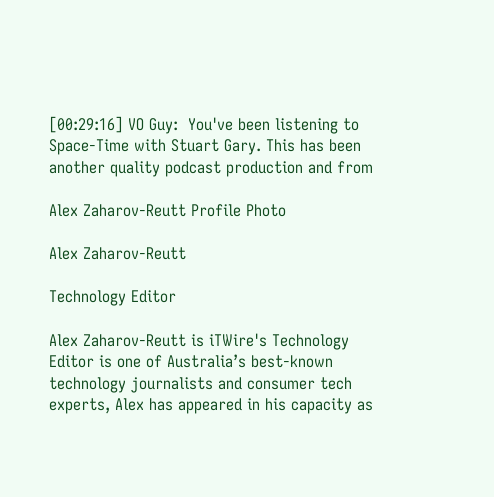[00:29:16] VO Guy:  You've been listening to Space-Time with Stuart Gary. This has been another quality podcast production and from

Alex Zaharov-Reutt Profile Photo

Alex Zaharov-Reutt

Technology Editor

Alex Zaharov-Reutt is iTWire's Technology Editor is one of Australia’s best-known technology journalists and consumer tech experts, Alex has appeared in his capacity as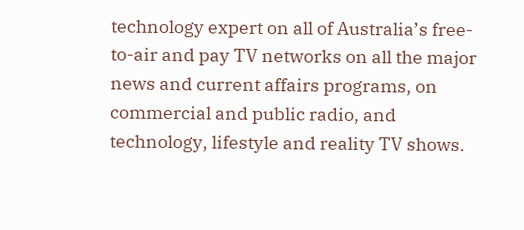technology expert on all of Australia’s free-to-air and pay TV networks on all the major news and current affairs programs, on commercial and public radio, and technology, lifestyle and reality TV shows.